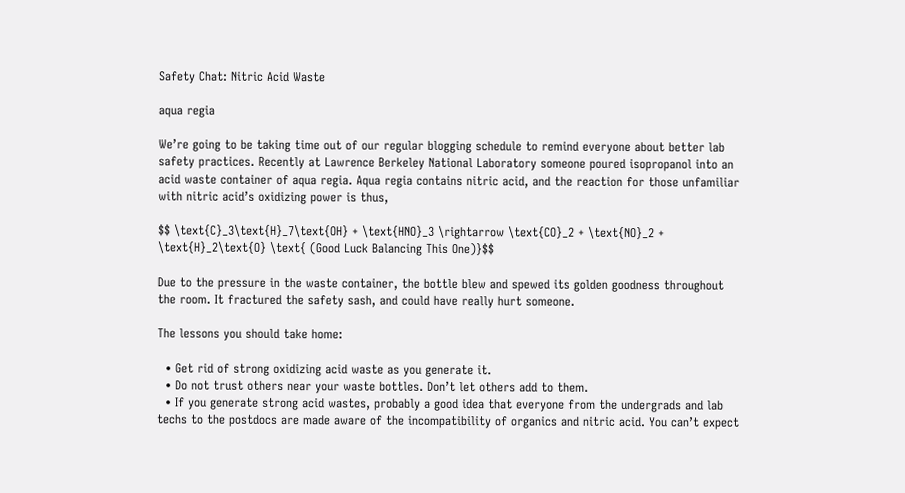Safety Chat: Nitric Acid Waste

aqua regia

We’re going to be taking time out of our regular blogging schedule to remind everyone about better lab safety practices. Recently at Lawrence Berkeley National Laboratory someone poured isopropanol into an acid waste container of aqua regia. Aqua regia contains nitric acid, and the reaction for those unfamiliar with nitric acid’s oxidizing power is thus,

$$ \text{C}_3\text{H}_7\text{OH} + \text{HNO}_3 \rightarrow \text{CO}_2 + \text{NO}_2 + \text{H}_2\text{O} \text{ (Good Luck Balancing This One)}$$

Due to the pressure in the waste container, the bottle blew and spewed its golden goodness throughout the room. It fractured the safety sash, and could have really hurt someone.

The lessons you should take home:

  • Get rid of strong oxidizing acid waste as you generate it.
  • Do not trust others near your waste bottles. Don’t let others add to them.
  • If you generate strong acid wastes, probably a good idea that everyone from the undergrads and lab techs to the postdocs are made aware of the incompatibility of organics and nitric acid. You can’t expect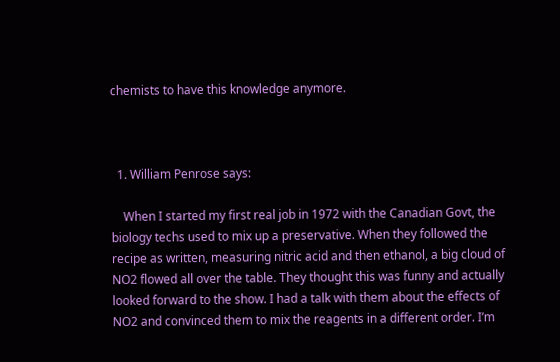chemists to have this knowledge anymore.



  1. William Penrose says:

    When I started my first real job in 1972 with the Canadian Govt, the biology techs used to mix up a preservative. When they followed the recipe as written, measuring nitric acid and then ethanol, a big cloud of NO2 flowed all over the table. They thought this was funny and actually looked forward to the show. I had a talk with them about the effects of NO2 and convinced them to mix the reagents in a different order. I’m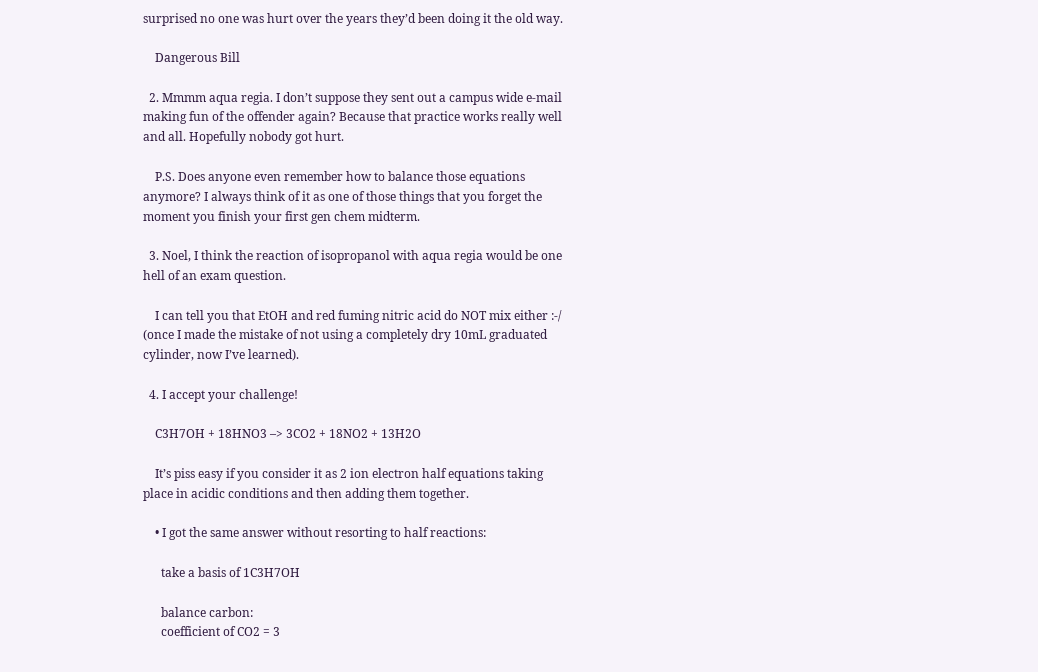surprised no one was hurt over the years they’d been doing it the old way.

    Dangerous Bill

  2. Mmmm aqua regia. I don’t suppose they sent out a campus wide e-mail making fun of the offender again? Because that practice works really well and all. Hopefully nobody got hurt.

    P.S. Does anyone even remember how to balance those equations anymore? I always think of it as one of those things that you forget the moment you finish your first gen chem midterm.

  3. Noel, I think the reaction of isopropanol with aqua regia would be one hell of an exam question.

    I can tell you that EtOH and red fuming nitric acid do NOT mix either :-/ (once I made the mistake of not using a completely dry 10mL graduated cylinder, now I’ve learned).

  4. I accept your challenge!

    C3H7OH + 18HNO3 –> 3CO2 + 18NO2 + 13H2O

    It’s piss easy if you consider it as 2 ion electron half equations taking place in acidic conditions and then adding them together.

    • I got the same answer without resorting to half reactions:

      take a basis of 1C3H7OH

      balance carbon:
      coefficient of CO2 = 3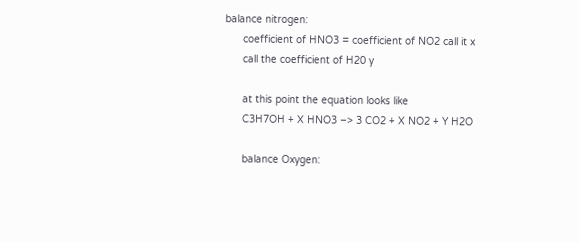balance nitrogen:
      coefficient of HNO3 = coefficient of NO2 call it x
      call the coefficient of H20 y

      at this point the equation looks like
      C3H7OH + X HNO3 –> 3 CO2 + X NO2 + Y H2O

      balance Oxygen: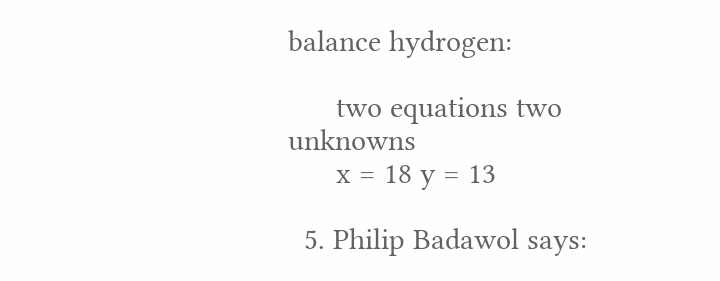balance hydrogen:

      two equations two unknowns
      x = 18 y = 13

  5. Philip Badawol says: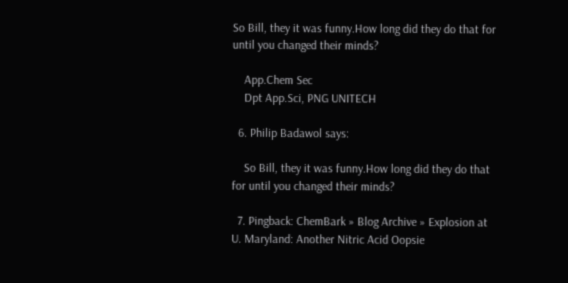So Bill, they it was funny.How long did they do that for until you changed their minds?

    App.Chem Sec
    Dpt App.Sci, PNG UNITECH

  6. Philip Badawol says:

    So Bill, they it was funny.How long did they do that for until you changed their minds?

  7. Pingback: ChemBark » Blog Archive » Explosion at U. Maryland: Another Nitric Acid Oopsie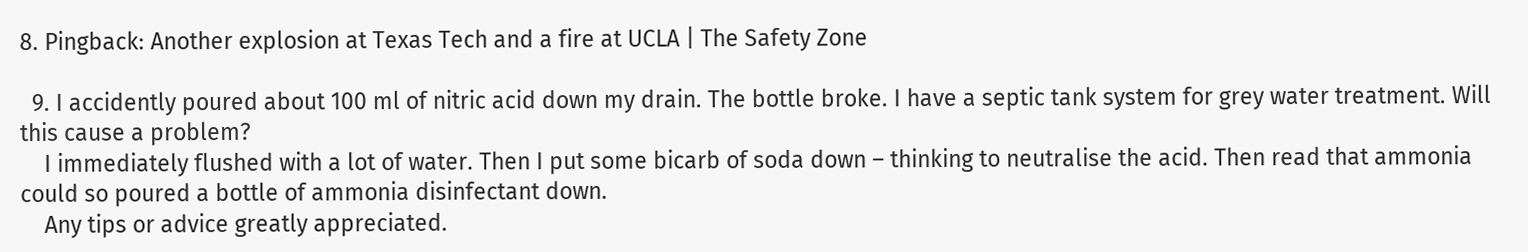8. Pingback: Another explosion at Texas Tech and a fire at UCLA | The Safety Zone

  9. I accidently poured about 100 ml of nitric acid down my drain. The bottle broke. I have a septic tank system for grey water treatment. Will this cause a problem?
    I immediately flushed with a lot of water. Then I put some bicarb of soda down – thinking to neutralise the acid. Then read that ammonia could so poured a bottle of ammonia disinfectant down.
    Any tips or advice greatly appreciated.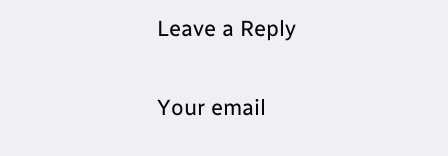Leave a Reply

Your email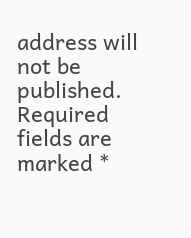address will not be published. Required fields are marked *